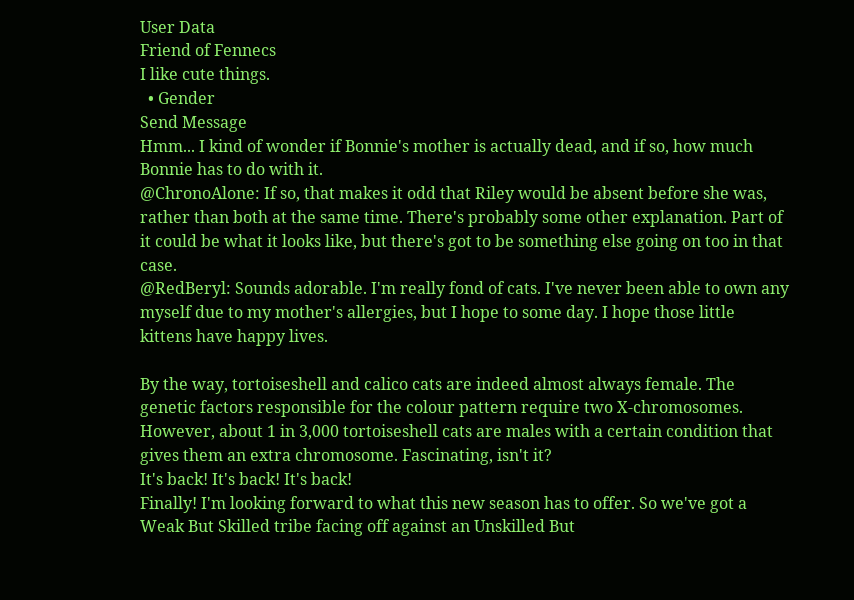User Data
Friend of Fennecs
I like cute things.
  • Gender
Send Message
Hmm... I kind of wonder if Bonnie's mother is actually dead, and if so, how much Bonnie has to do with it.
@ChronoAlone: If so, that makes it odd that Riley would be absent before she was, rather than both at the same time. There's probably some other explanation. Part of it could be what it looks like, but there's got to be something else going on too in that case.
@RedBeryl: Sounds adorable. I'm really fond of cats. I've never been able to own any myself due to my mother's allergies, but I hope to some day. I hope those little kittens have happy lives.

By the way, tortoiseshell and calico cats are indeed almost always female. The genetic factors responsible for the colour pattern require two X-chromosomes. However, about 1 in 3,000 tortoiseshell cats are males with a certain condition that gives them an extra chromosome. Fascinating, isn't it?
It's back! It's back! It's back!
Finally! I'm looking forward to what this new season has to offer. So we've got a Weak But Skilled tribe facing off against an Unskilled But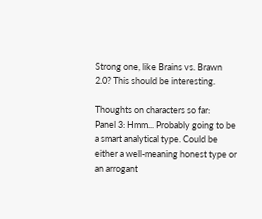Strong one, like Brains vs. Brawn 2.0? This should be interesting.

Thoughts on characters so far:
Panel 3: Hmm... Probably going to be a smart analytical type. Could be either a well-meaning honest type or an arrogant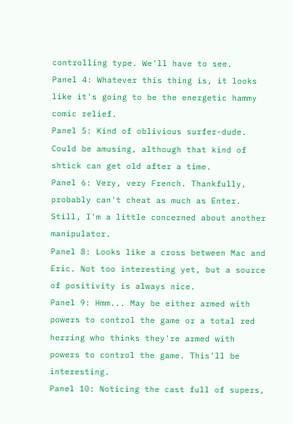controlling type. We'll have to see.
Panel 4: Whatever this thing is, it looks like it's going to be the energetic hammy comic relief.
Panel 5: Kind of oblivious surfer-dude. Could be amusing, although that kind of shtick can get old after a time.
Panel 6: Very, very French. Thankfully, probably can't cheat as much as Enter. Still, I'm a little concerned about another manipulator.
Panel 8: Looks like a cross between Mac and Eric. Not too interesting yet, but a source of positivity is always nice.
Panel 9: Hmm... May be either armed with powers to control the game or a total red herring who thinks they're armed with powers to control the game. This'll be interesting.
Panel 10: Noticing the cast full of supers,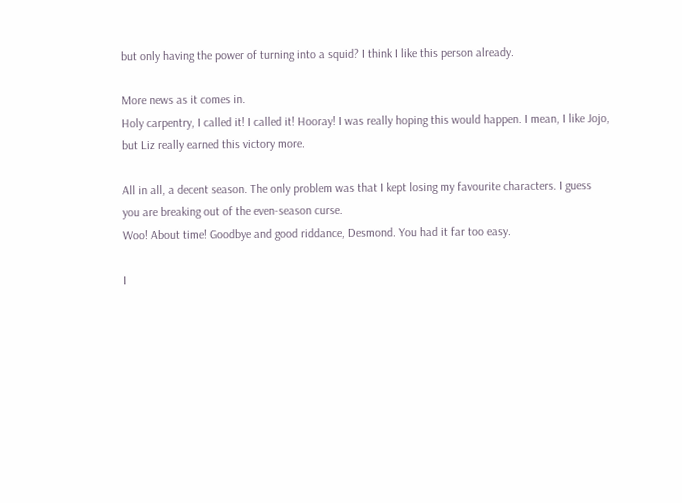but only having the power of turning into a squid? I think I like this person already.

More news as it comes in.
Holy carpentry, I called it! I called it! Hooray! I was really hoping this would happen. I mean, I like Jojo, but Liz really earned this victory more.

All in all, a decent season. The only problem was that I kept losing my favourite characters. I guess you are breaking out of the even-season curse.
Woo! About time! Goodbye and good riddance, Desmond. You had it far too easy.

I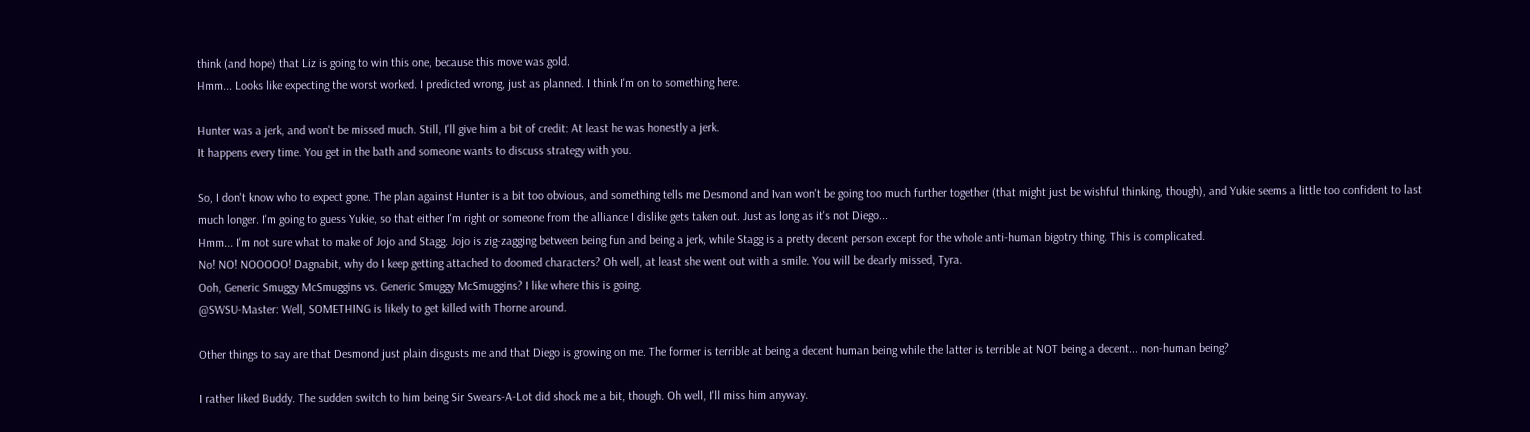think (and hope) that Liz is going to win this one, because this move was gold.
Hmm... Looks like expecting the worst worked. I predicted wrong, just as planned. I think I'm on to something here.

Hunter was a jerk, and won't be missed much. Still, I'll give him a bit of credit: At least he was honestly a jerk.
It happens every time. You get in the bath and someone wants to discuss strategy with you.

So, I don't know who to expect gone. The plan against Hunter is a bit too obvious, and something tells me Desmond and Ivan won't be going too much further together (that might just be wishful thinking, though), and Yukie seems a little too confident to last much longer. I'm going to guess Yukie, so that either I'm right or someone from the alliance I dislike gets taken out. Just as long as it's not Diego...
Hmm... I'm not sure what to make of Jojo and Stagg. Jojo is zig-zagging between being fun and being a jerk, while Stagg is a pretty decent person except for the whole anti-human bigotry thing. This is complicated.
No! NO! NOOOOO! Dagnabit, why do I keep getting attached to doomed characters? Oh well, at least she went out with a smile. You will be dearly missed, Tyra.
Ooh, Generic Smuggy McSmuggins vs. Generic Smuggy McSmuggins? I like where this is going.
@SWSU-Master: Well, SOMETHING is likely to get killed with Thorne around.

Other things to say are that Desmond just plain disgusts me and that Diego is growing on me. The former is terrible at being a decent human being while the latter is terrible at NOT being a decent... non-human being?

I rather liked Buddy. The sudden switch to him being Sir Swears-A-Lot did shock me a bit, though. Oh well, I'll miss him anyway.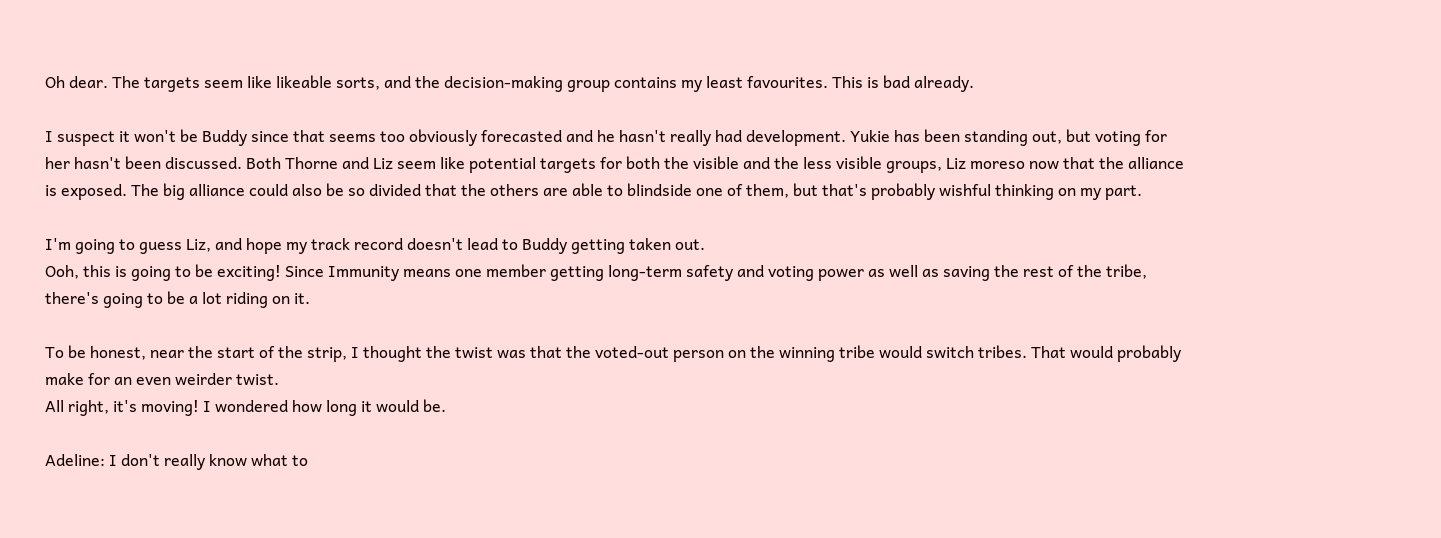Oh dear. The targets seem like likeable sorts, and the decision-making group contains my least favourites. This is bad already.

I suspect it won't be Buddy since that seems too obviously forecasted and he hasn't really had development. Yukie has been standing out, but voting for her hasn't been discussed. Both Thorne and Liz seem like potential targets for both the visible and the less visible groups, Liz moreso now that the alliance is exposed. The big alliance could also be so divided that the others are able to blindside one of them, but that's probably wishful thinking on my part.

I'm going to guess Liz, and hope my track record doesn't lead to Buddy getting taken out.
Ooh, this is going to be exciting! Since Immunity means one member getting long-term safety and voting power as well as saving the rest of the tribe, there's going to be a lot riding on it.

To be honest, near the start of the strip, I thought the twist was that the voted-out person on the winning tribe would switch tribes. That would probably make for an even weirder twist.
All right, it's moving! I wondered how long it would be.

Adeline: I don't really know what to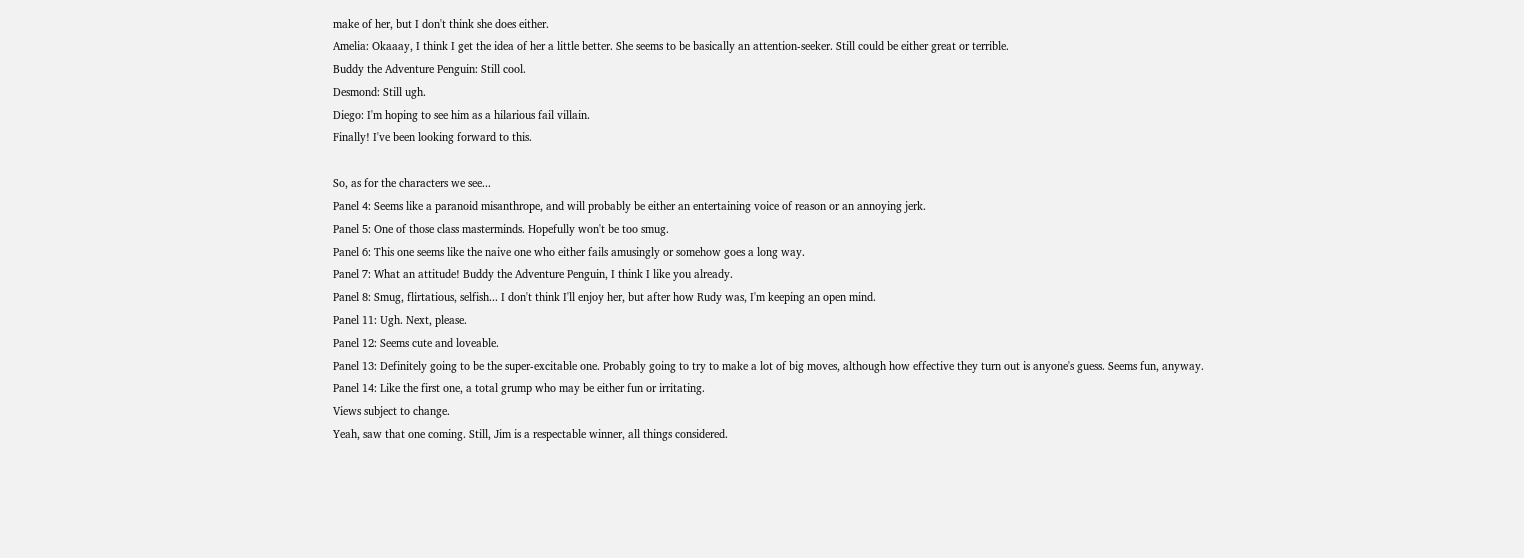make of her, but I don't think she does either.
Amelia: Okaaay, I think I get the idea of her a little better. She seems to be basically an attention-seeker. Still could be either great or terrible.
Buddy the Adventure Penguin: Still cool.
Desmond: Still ugh.
Diego: I'm hoping to see him as a hilarious fail villain.
Finally! I've been looking forward to this.

So, as for the characters we see...
Panel 4: Seems like a paranoid misanthrope, and will probably be either an entertaining voice of reason or an annoying jerk.
Panel 5: One of those class masterminds. Hopefully won't be too smug.
Panel 6: This one seems like the naive one who either fails amusingly or somehow goes a long way.
Panel 7: What an attitude! Buddy the Adventure Penguin, I think I like you already.
Panel 8: Smug, flirtatious, selfish... I don't think I'll enjoy her, but after how Rudy was, I'm keeping an open mind.
Panel 11: Ugh. Next, please.
Panel 12: Seems cute and loveable.
Panel 13: Definitely going to be the super-excitable one. Probably going to try to make a lot of big moves, although how effective they turn out is anyone's guess. Seems fun, anyway.
Panel 14: Like the first one, a total grump who may be either fun or irritating.
Views subject to change.
Yeah, saw that one coming. Still, Jim is a respectable winner, all things considered.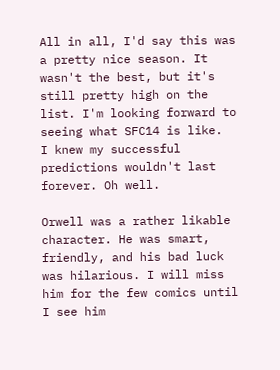All in all, I'd say this was a pretty nice season. It wasn't the best, but it's still pretty high on the list. I'm looking forward to seeing what SFC14 is like.
I knew my successful predictions wouldn't last forever. Oh well.

Orwell was a rather likable character. He was smart, friendly, and his bad luck was hilarious. I will miss him for the few comics until I see him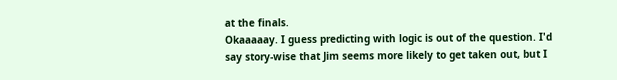at the finals.
Okaaaaay. I guess predicting with logic is out of the question. I'd say story-wise that Jim seems more likely to get taken out, but I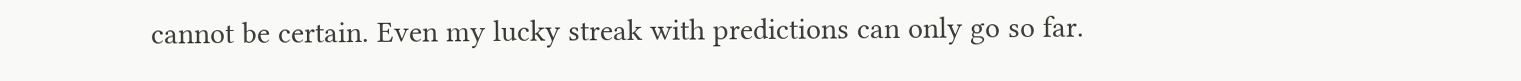cannot be certain. Even my lucky streak with predictions can only go so far.